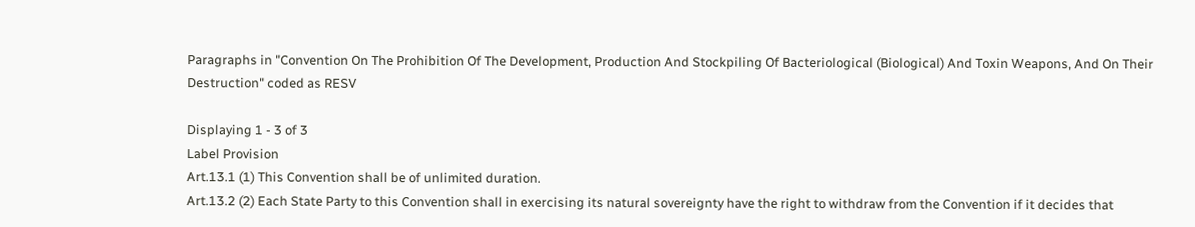Paragraphs in "Convention On The Prohibition Of The Development, Production And Stockpiling Of Bacteriological (Biological) And Toxin Weapons, And On Their Destruction" coded as RESV

Displaying 1 - 3 of 3
Label Provision
Art.13.1 (1) This Convention shall be of unlimited duration.
Art.13.2 (2) Each State Party to this Convention shall in exercising its natural sovereignty have the right to withdraw from the Convention if it decides that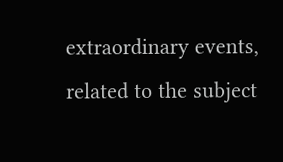extraordinary events, related to the subject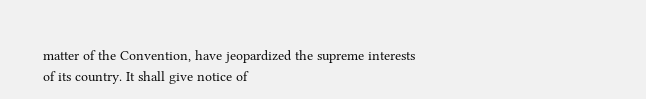matter of the Convention, have jeopardized the supreme interests of its country. It shall give notice of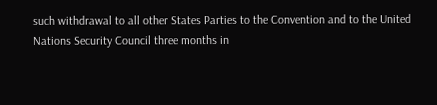such withdrawal to all other States Parties to the Convention and to the United Nations Security Council three months in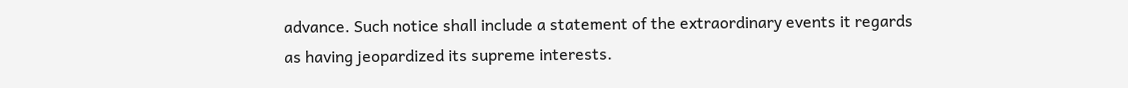advance. Such notice shall include a statement of the extraordinary events it regards as having jeopardized its supreme interests.